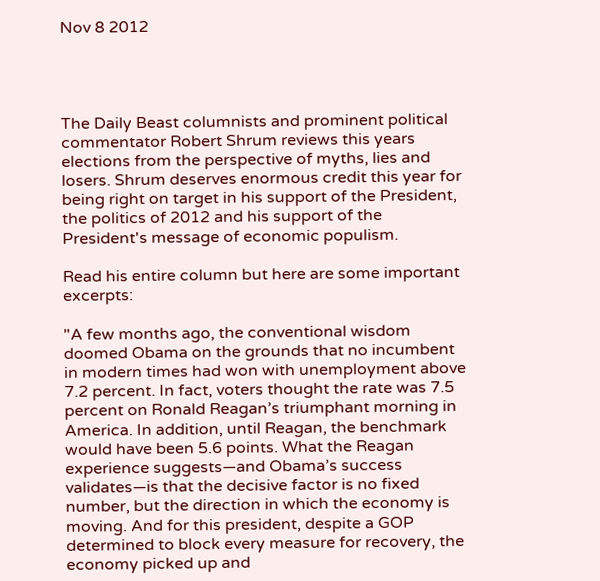Nov 8 2012




The Daily Beast columnists and prominent political commentator Robert Shrum reviews this years elections from the perspective of myths, lies and losers. Shrum deserves enormous credit this year for being right on target in his support of the President, the politics of 2012 and his support of the President's message of economic populism.

Read his entire column but here are some important excerpts:

"A few months ago, the conventional wisdom doomed Obama on the grounds that no incumbent in modern times had won with unemployment above 7.2 percent. In fact, voters thought the rate was 7.5 percent on Ronald Reagan’s triumphant morning in America. In addition, until Reagan, the benchmark would have been 5.6 points. What the Reagan experience suggests—and Obama’s success validates—is that the decisive factor is no fixed number, but the direction in which the economy is moving. And for this president, despite a GOP determined to block every measure for recovery, the economy picked up and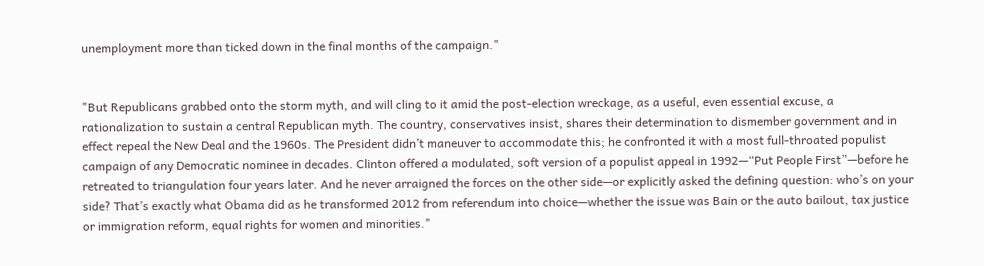unemployment more than ticked down in the final months of the campaign."


"But Republicans grabbed onto the storm myth, and will cling to it amid the post-election wreckage, as a useful, even essential excuse, a rationalization to sustain a central Republican myth. The country, conservatives insist, shares their determination to dismember government and in effect repeal the New Deal and the 1960s. The President didn’t maneuver to accommodate this; he confronted it with a most full-throated populist campaign of any Democratic nominee in decades. Clinton offered a modulated, soft version of a populist appeal in 1992—“Put People First”—before he retreated to triangulation four years later. And he never arraigned the forces on the other side—or explicitly asked the defining question: who’s on your side? That’s exactly what Obama did as he transformed 2012 from referendum into choice—whether the issue was Bain or the auto bailout, tax justice or immigration reform, equal rights for women and minorities."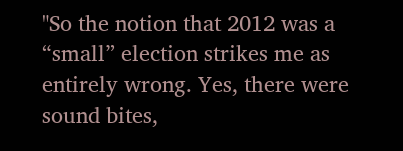"So the notion that 2012 was a “small” election strikes me as entirely wrong. Yes, there were sound bites,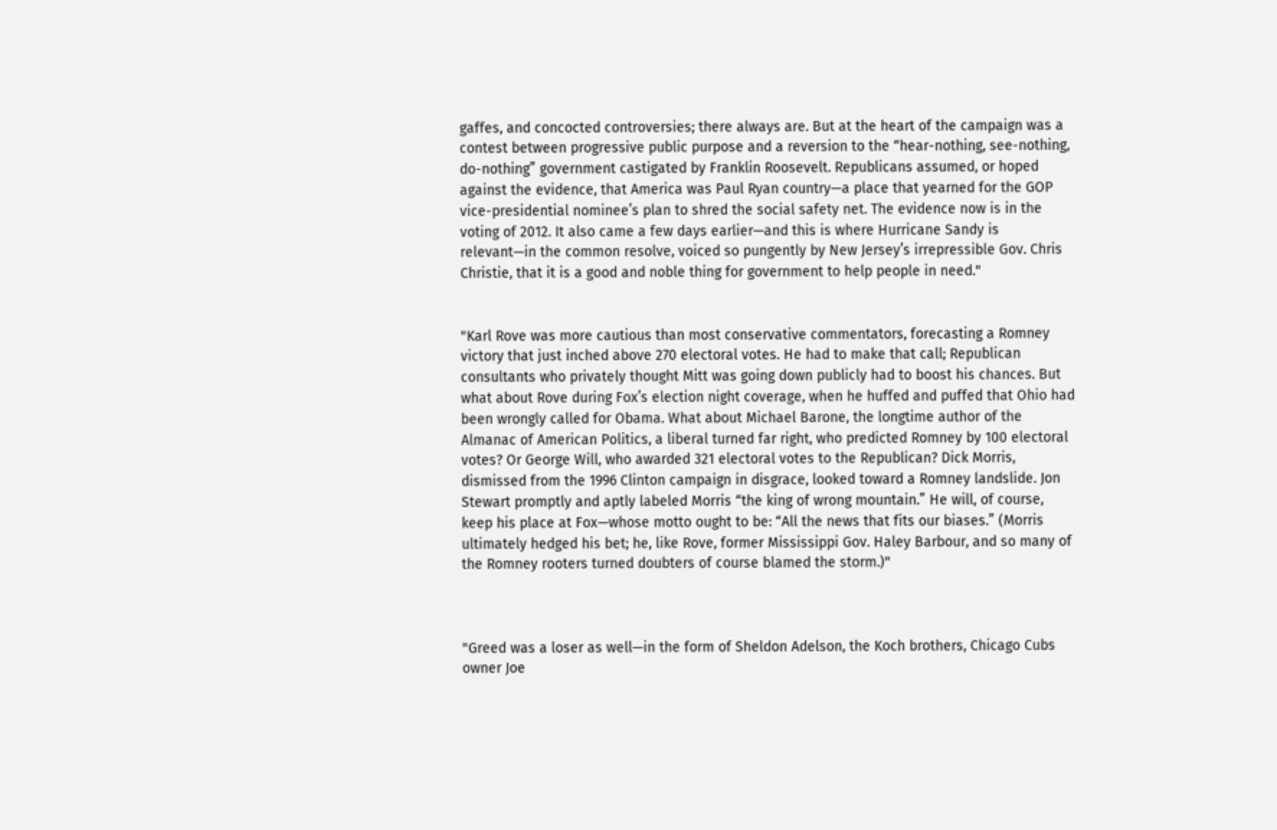gaffes, and concocted controversies; there always are. But at the heart of the campaign was a contest between progressive public purpose and a reversion to the “hear-nothing, see-nothing, do-nothing” government castigated by Franklin Roosevelt. Republicans assumed, or hoped against the evidence, that America was Paul Ryan country—a place that yearned for the GOP vice-presidential nominee’s plan to shred the social safety net. The evidence now is in the voting of 2012. It also came a few days earlier—and this is where Hurricane Sandy is relevant—in the common resolve, voiced so pungently by New Jersey’s irrepressible Gov. Chris Christie, that it is a good and noble thing for government to help people in need."


"Karl Rove was more cautious than most conservative commentators, forecasting a Romney victory that just inched above 270 electoral votes. He had to make that call; Republican consultants who privately thought Mitt was going down publicly had to boost his chances. But what about Rove during Fox’s election night coverage, when he huffed and puffed that Ohio had been wrongly called for Obama. What about Michael Barone, the longtime author of the Almanac of American Politics, a liberal turned far right, who predicted Romney by 100 electoral votes? Or George Will, who awarded 321 electoral votes to the Republican? Dick Morris, dismissed from the 1996 Clinton campaign in disgrace, looked toward a Romney landslide. Jon Stewart promptly and aptly labeled Morris “the king of wrong mountain.” He will, of course, keep his place at Fox—whose motto ought to be: “All the news that fits our biases.” (Morris ultimately hedged his bet; he, like Rove, former Mississippi Gov. Haley Barbour, and so many of the Romney rooters turned doubters of course blamed the storm.)"



"Greed was a loser as well—in the form of Sheldon Adelson, the Koch brothers, Chicago Cubs owner Joe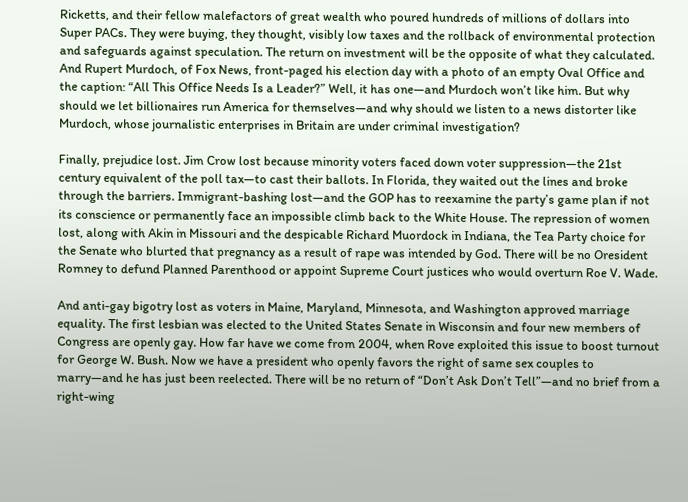Ricketts, and their fellow malefactors of great wealth who poured hundreds of millions of dollars into Super PACs. They were buying, they thought, visibly low taxes and the rollback of environmental protection and safeguards against speculation. The return on investment will be the opposite of what they calculated. And Rupert Murdoch, of Fox News, front-paged his election day with a photo of an empty Oval Office and the caption: “All This Office Needs Is a Leader?” Well, it has one—and Murdoch won’t like him. But why should we let billionaires run America for themselves—and why should we listen to a news distorter like Murdoch, whose journalistic enterprises in Britain are under criminal investigation?

Finally, prejudice lost. Jim Crow lost because minority voters faced down voter suppression—the 21st century equivalent of the poll tax—to cast their ballots. In Florida, they waited out the lines and broke through the barriers. Immigrant-bashing lost—and the GOP has to reexamine the party’s game plan if not its conscience or permanently face an impossible climb back to the White House. The repression of women lost, along with Akin in Missouri and the despicable Richard Muordock in Indiana, the Tea Party choice for the Senate who blurted that pregnancy as a result of rape was intended by God. There will be no Oresident Romney to defund Planned Parenthood or appoint Supreme Court justices who would overturn Roe V. Wade.

And anti-gay bigotry lost as voters in Maine, Maryland, Minnesota, and Washington approved marriage equality. The first lesbian was elected to the United States Senate in Wisconsin and four new members of Congress are openly gay. How far have we come from 2004, when Rove exploited this issue to boost turnout for George W. Bush. Now we have a president who openly favors the right of same sex couples to marry—and he has just been reelected. There will be no return of “Don’t Ask Don’t Tell”—and no brief from a right-wing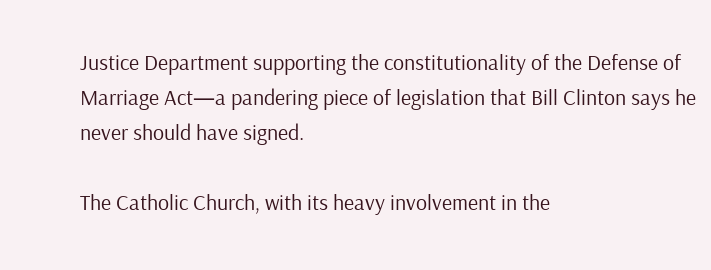Justice Department supporting the constitutionality of the Defense of Marriage Act—a pandering piece of legislation that Bill Clinton says he never should have signed.

The Catholic Church, with its heavy involvement in the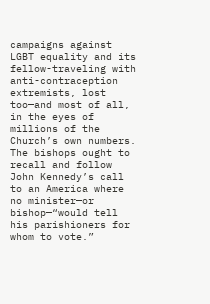campaigns against LGBT equality and its fellow-traveling with anti-contraception extremists, lost too—and most of all, in the eyes of millions of the Church’s own numbers. The bishops ought to recall and follow John Kennedy’s call to an America where no minister—or bishop—“would tell his parishioners for whom to vote.”